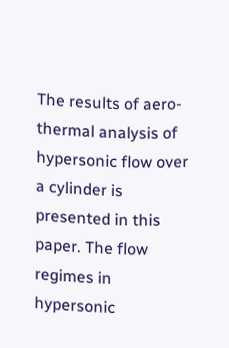The results of aero-thermal analysis of hypersonic flow over a cylinder is presented in this paper. The flow regimes in hypersonic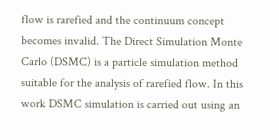flow is rarefied and the continuum concept becomes invalid. The Direct Simulation Monte Carlo (DSMC) is a particle simulation method suitable for the analysis of rarefied flow. In this work DSMC simulation is carried out using an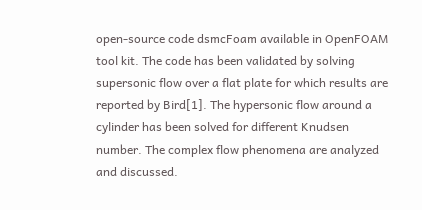open-source code dsmcFoam available in OpenFOAM tool kit. The code has been validated by solving supersonic flow over a flat plate for which results are reported by Bird[1]. The hypersonic flow around a cylinder has been solved for different Knudsen number. The complex flow phenomena are analyzed and discussed.